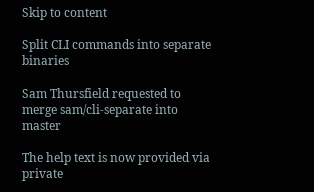Skip to content

Split CLI commands into separate binaries

Sam Thursfield requested to merge sam/cli-separate into master

The help text is now provided via private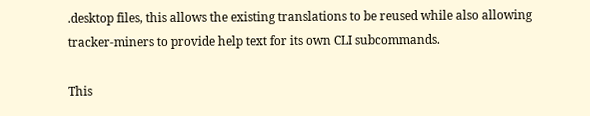.desktop files, this allows the existing translations to be reused while also allowing tracker-miners to provide help text for its own CLI subcommands.

This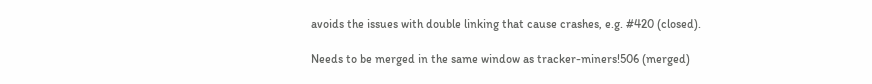avoids the issues with double linking that cause crashes, e.g. #420 (closed).

Needs to be merged in the same window as tracker-miners!506 (merged)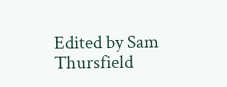Edited by Sam Thursfield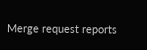Merge request reports